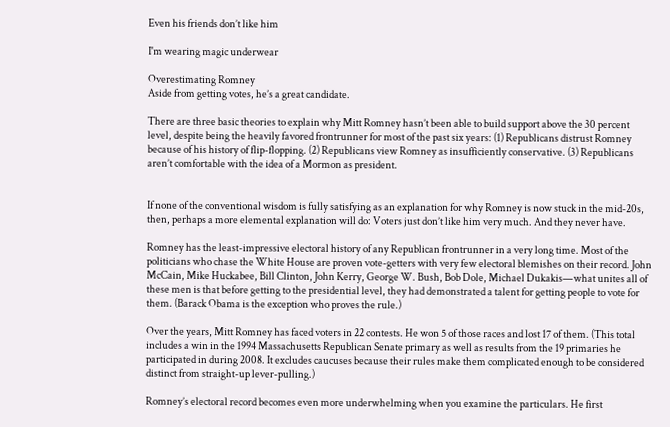Even his friends don’t like him

I'm wearing magic underwear

Overestimating Romney
Aside from getting votes, he’s a great candidate.

There are three basic theories to explain why Mitt Romney hasn’t been able to build support above the 30 percent level, despite being the heavily favored frontrunner for most of the past six years: (1) Republicans distrust Romney because of his history of flip-flopping. (2) Republicans view Romney as insufficiently conservative. (3) Republicans aren’t comfortable with the idea of a Mormon as president.


If none of the conventional wisdom is fully satisfying as an explanation for why Romney is now stuck in the mid-20s, then, perhaps a more elemental explanation will do: Voters just don’t like him very much. And they never have.

Romney has the least-impressive electoral history of any Republican frontrunner in a very long time. Most of the politicians who chase the White House are proven vote-getters with very few electoral blemishes on their record. John McCain, Mike Huckabee, Bill Clinton, John Kerry, George W. Bush, Bob Dole, Michael Dukakis—what unites all of these men is that before getting to the presidential level, they had demonstrated a talent for getting people to vote for them. (Barack Obama is the exception who proves the rule.)

Over the years, Mitt Romney has faced voters in 22 contests. He won 5 of those races and lost 17 of them. (This total includes a win in the 1994 Massachusetts Republican Senate primary as well as results from the 19 primaries he participated in during 2008. It excludes caucuses because their rules make them complicated enough to be considered distinct from straight-up lever-pulling.)

Romney’s electoral record becomes even more underwhelming when you examine the particulars. He first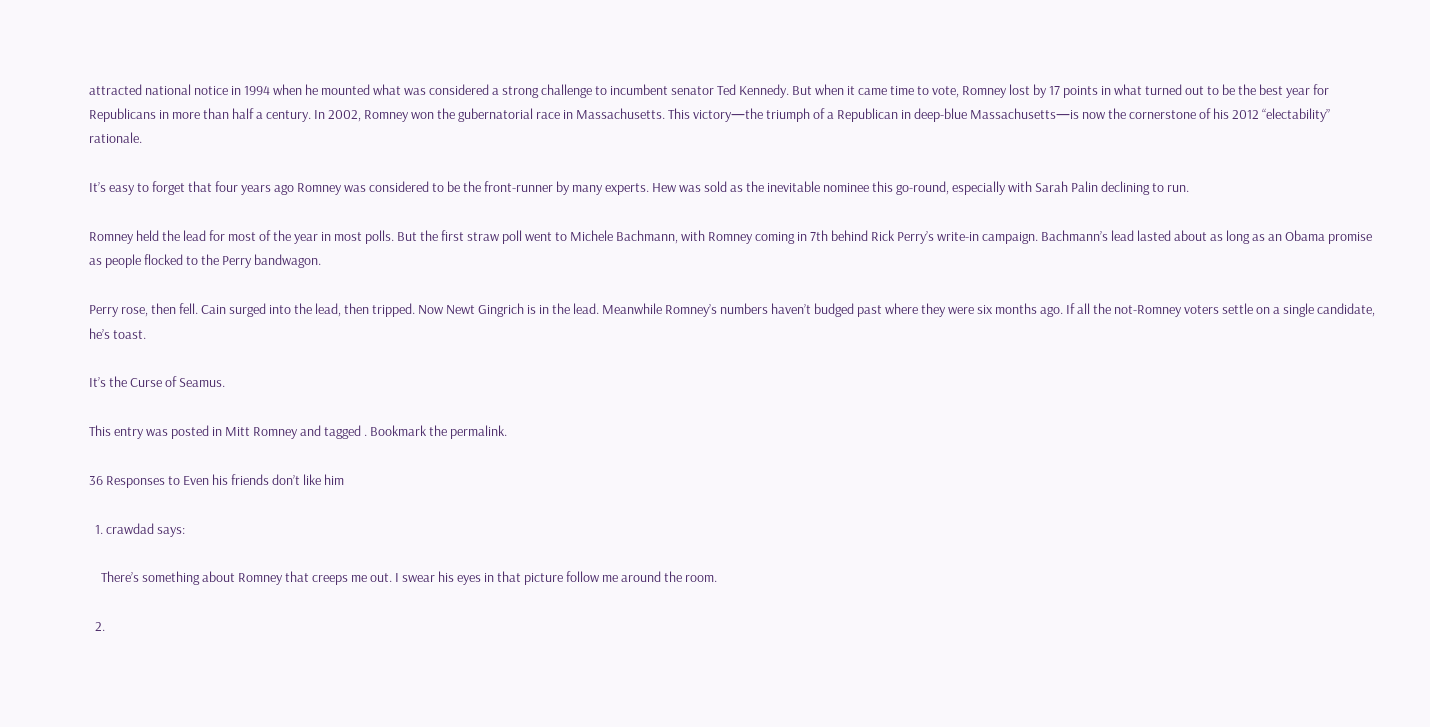attracted national notice in 1994 when he mounted what was considered a strong challenge to incumbent senator Ted Kennedy. But when it came time to vote, Romney lost by 17 points in what turned out to be the best year for Republicans in more than half a century. In 2002, Romney won the gubernatorial race in Massachusetts. This victory—the triumph of a Republican in deep-blue Massachusetts—is now the cornerstone of his 2012 “electability” rationale.

It’s easy to forget that four years ago Romney was considered to be the front-runner by many experts. Hew was sold as the inevitable nominee this go-round, especially with Sarah Palin declining to run.

Romney held the lead for most of the year in most polls. But the first straw poll went to Michele Bachmann, with Romney coming in 7th behind Rick Perry’s write-in campaign. Bachmann’s lead lasted about as long as an Obama promise as people flocked to the Perry bandwagon.

Perry rose, then fell. Cain surged into the lead, then tripped. Now Newt Gingrich is in the lead. Meanwhile Romney’s numbers haven’t budged past where they were six months ago. If all the not-Romney voters settle on a single candidate, he’s toast.

It’s the Curse of Seamus.

This entry was posted in Mitt Romney and tagged . Bookmark the permalink.

36 Responses to Even his friends don’t like him

  1. crawdad says:

    There’s something about Romney that creeps me out. I swear his eyes in that picture follow me around the room.

  2.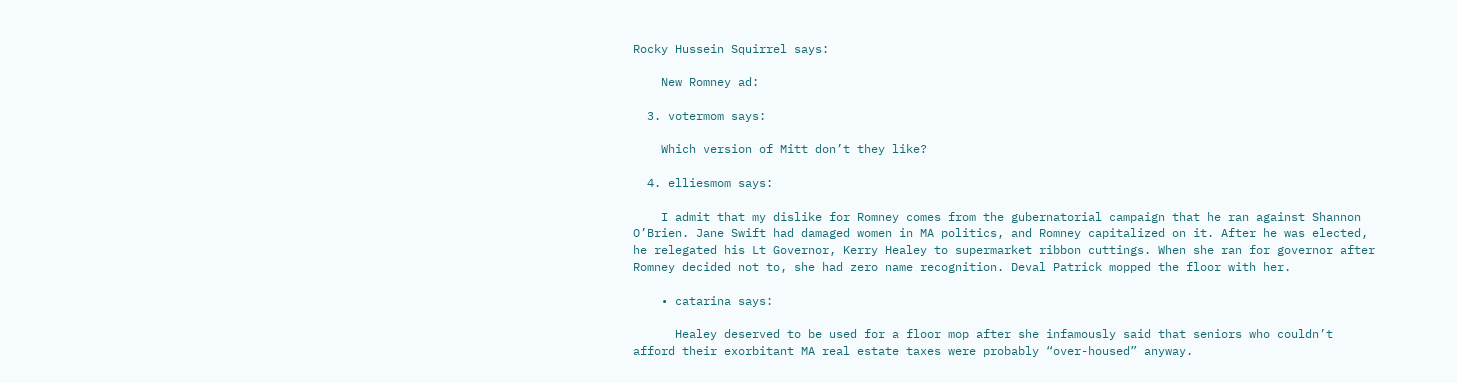Rocky Hussein Squirrel says:

    New Romney ad:

  3. votermom says:

    Which version of Mitt don’t they like?

  4. elliesmom says:

    I admit that my dislike for Romney comes from the gubernatorial campaign that he ran against Shannon O’Brien. Jane Swift had damaged women in MA politics, and Romney capitalized on it. After he was elected, he relegated his Lt Governor, Kerry Healey to supermarket ribbon cuttings. When she ran for governor after Romney decided not to, she had zero name recognition. Deval Patrick mopped the floor with her.

    • catarina says:

      Healey deserved to be used for a floor mop after she infamously said that seniors who couldn’t afford their exorbitant MA real estate taxes were probably “over-housed” anyway.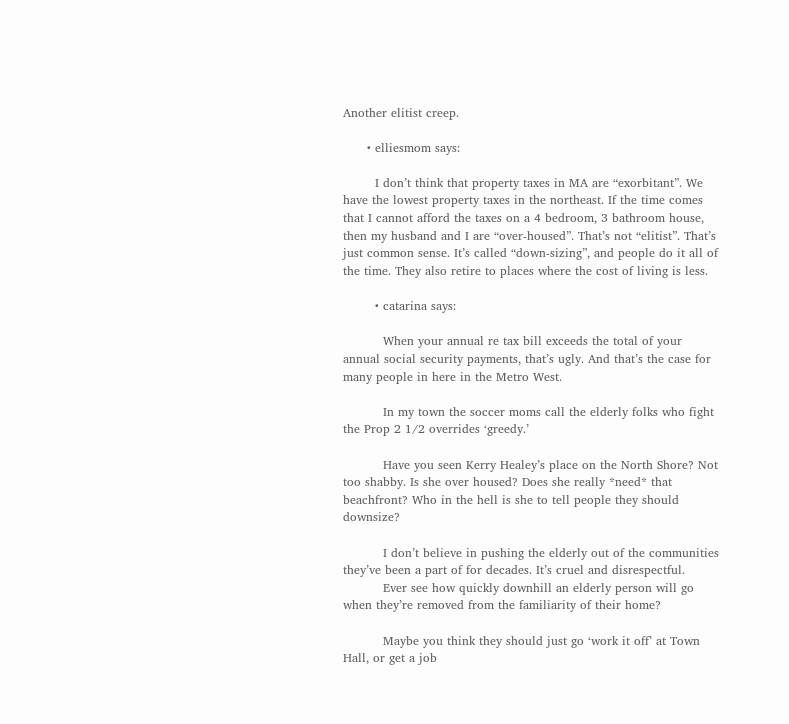Another elitist creep.

      • elliesmom says:

        I don’t think that property taxes in MA are “exorbitant”. We have the lowest property taxes in the northeast. If the time comes that I cannot afford the taxes on a 4 bedroom, 3 bathroom house, then my husband and I are “over-housed”. That’s not “elitist”. That’s just common sense. It’s called “down-sizing”, and people do it all of the time. They also retire to places where the cost of living is less.

        • catarina says:

          When your annual re tax bill exceeds the total of your annual social security payments, that’s ugly. And that’s the case for many people in here in the Metro West.

          In my town the soccer moms call the elderly folks who fight the Prop 2 1/2 overrides ‘greedy.’

          Have you seen Kerry Healey’s place on the North Shore? Not too shabby. Is she over housed? Does she really *need* that beachfront? Who in the hell is she to tell people they should downsize?

          I don’t believe in pushing the elderly out of the communities they’ve been a part of for decades. It’s cruel and disrespectful.
          Ever see how quickly downhill an elderly person will go when they’re removed from the familiarity of their home?

          Maybe you think they should just go ‘work it off’ at Town Hall, or get a job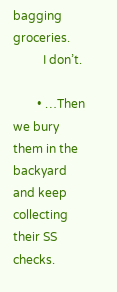bagging groceries.
          I don’t.

        • …Then we bury them in the backyard and keep collecting their SS checks.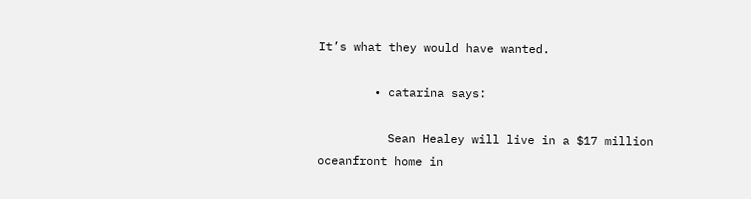It’s what they would have wanted.

        • catarina says:

          Sean Healey will live in a $17 million oceanfront home in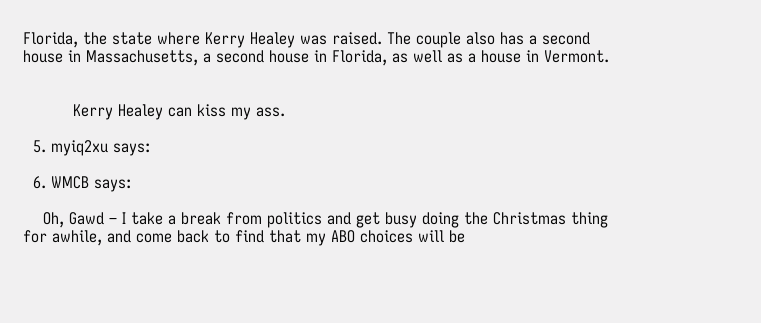Florida, the state where Kerry Healey was raised. The couple also has a second house in Massachusetts, a second house in Florida, as well as a house in Vermont.


          Kerry Healey can kiss my ass.

  5. myiq2xu says:

  6. WMCB says:

    Oh, Gawd – I take a break from politics and get busy doing the Christmas thing for awhile, and come back to find that my ABO choices will be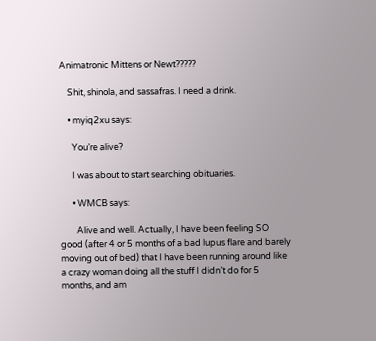Animatronic Mittens or Newt?????

    Shit, shinola, and sassafras. I need a drink.

    • myiq2xu says:

      You’re alive?

      I was about to start searching obituaries.

      • WMCB says:

        Alive and well. Actually, I have been feeling SO good (after 4 or 5 months of a bad lupus flare and barely moving out of bed) that I have been running around like a crazy woman doing all the stuff I didn’t do for 5 months, and am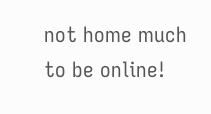not home much to be online!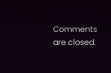Comments are closed.